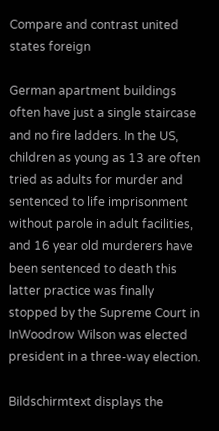Compare and contrast united states foreign

German apartment buildings often have just a single staircase and no fire ladders. In the US, children as young as 13 are often tried as adults for murder and sentenced to life imprisonment without parole in adult facilities, and 16 year old murderers have been sentenced to death this latter practice was finally stopped by the Supreme Court in InWoodrow Wilson was elected president in a three-way election.

Bildschirmtext displays the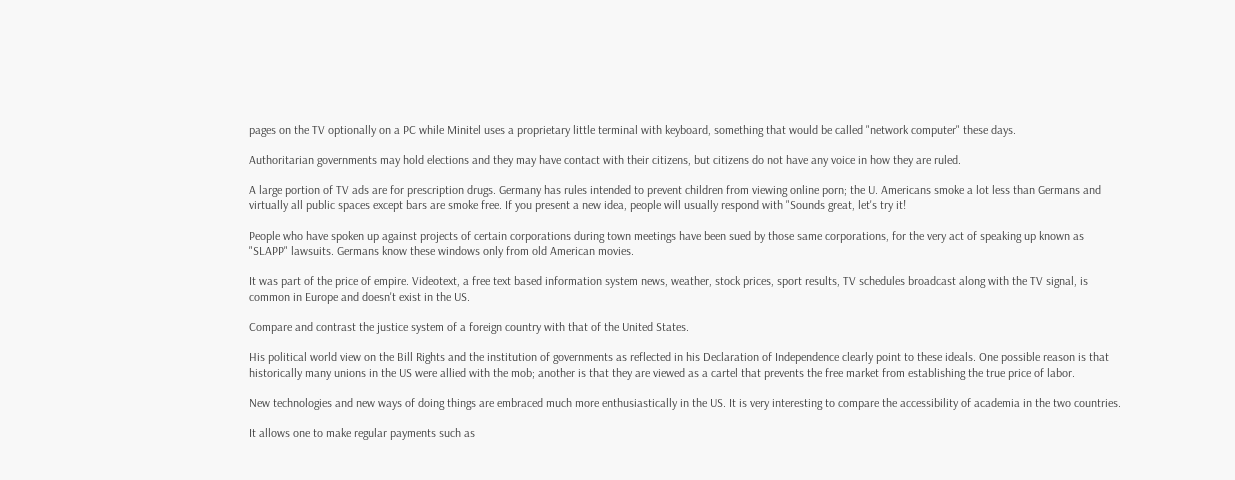pages on the TV optionally on a PC while Minitel uses a proprietary little terminal with keyboard, something that would be called "network computer" these days.

Authoritarian governments may hold elections and they may have contact with their citizens, but citizens do not have any voice in how they are ruled.

A large portion of TV ads are for prescription drugs. Germany has rules intended to prevent children from viewing online porn; the U. Americans smoke a lot less than Germans and virtually all public spaces except bars are smoke free. If you present a new idea, people will usually respond with "Sounds great, let's try it!

People who have spoken up against projects of certain corporations during town meetings have been sued by those same corporations, for the very act of speaking up known as "SLAPP" lawsuits. Germans know these windows only from old American movies.

It was part of the price of empire. Videotext, a free text based information system news, weather, stock prices, sport results, TV schedules broadcast along with the TV signal, is common in Europe and doesn't exist in the US.

Compare and contrast the justice system of a foreign country with that of the United States.

His political world view on the Bill Rights and the institution of governments as reflected in his Declaration of Independence clearly point to these ideals. One possible reason is that historically many unions in the US were allied with the mob; another is that they are viewed as a cartel that prevents the free market from establishing the true price of labor.

New technologies and new ways of doing things are embraced much more enthusiastically in the US. It is very interesting to compare the accessibility of academia in the two countries.

It allows one to make regular payments such as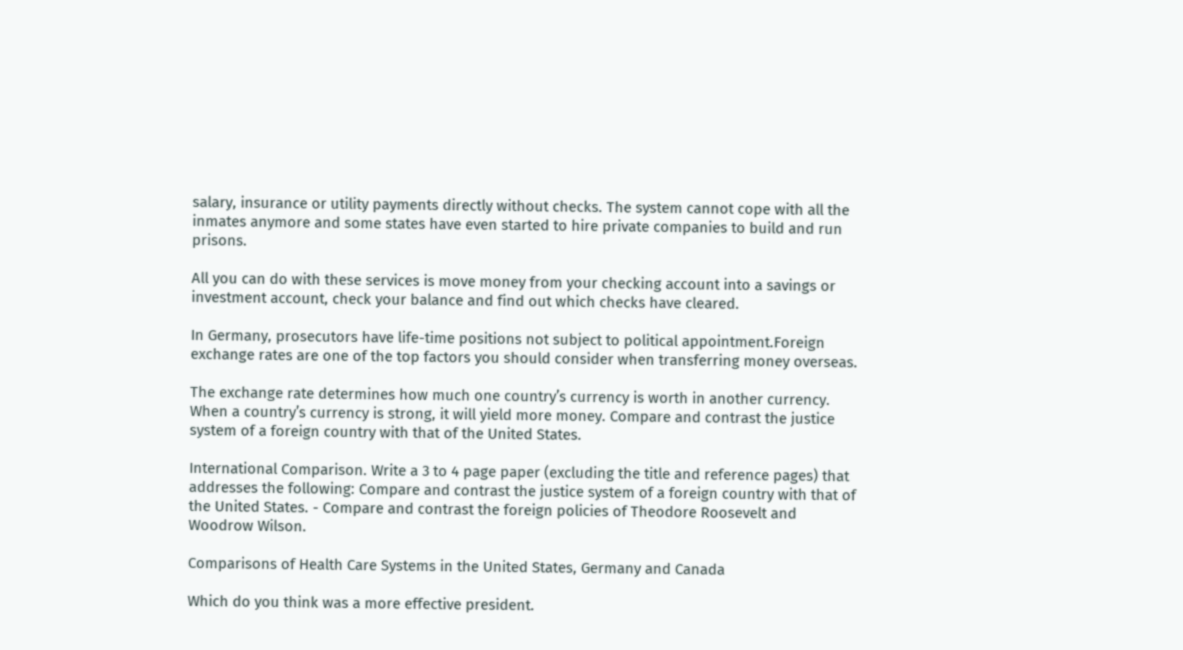salary, insurance or utility payments directly without checks. The system cannot cope with all the inmates anymore and some states have even started to hire private companies to build and run prisons.

All you can do with these services is move money from your checking account into a savings or investment account, check your balance and find out which checks have cleared.

In Germany, prosecutors have life-time positions not subject to political appointment.Foreign exchange rates are one of the top factors you should consider when transferring money overseas.

The exchange rate determines how much one country’s currency is worth in another currency. When a country’s currency is strong, it will yield more money. Compare and contrast the justice system of a foreign country with that of the United States.

International Comparison. Write a 3 to 4 page paper (excluding the title and reference pages) that addresses the following: Compare and contrast the justice system of a foreign country with that of the United States. - Compare and contrast the foreign policies of Theodore Roosevelt and Woodrow Wilson.

Comparisons of Health Care Systems in the United States, Germany and Canada

Which do you think was a more effective president.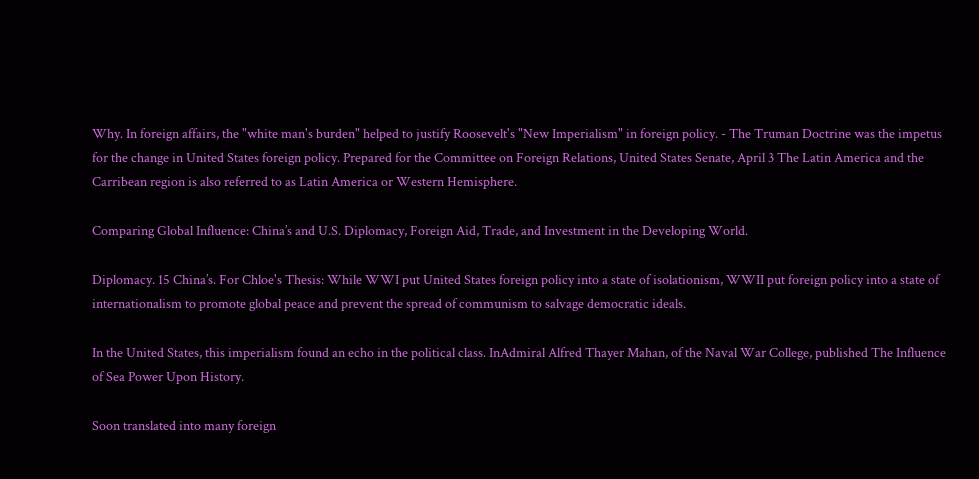Why. In foreign affairs, the "white man's burden" helped to justify Roosevelt's "New Imperialism" in foreign policy. - The Truman Doctrine was the impetus for the change in United States foreign policy. Prepared for the Committee on Foreign Relations, United States Senate, April 3 The Latin America and the Carribean region is also referred to as Latin America or Western Hemisphere.

Comparing Global Influence: China’s and U.S. Diplomacy, Foreign Aid, Trade, and Investment in the Developing World.

Diplomacy. 15 China’s. For Chloe's Thesis: While WWI put United States foreign policy into a state of isolationism, WWII put foreign policy into a state of internationalism to promote global peace and prevent the spread of communism to salvage democratic ideals.

In the United States, this imperialism found an echo in the political class. InAdmiral Alfred Thayer Mahan, of the Naval War College, published The Influence of Sea Power Upon History.

Soon translated into many foreign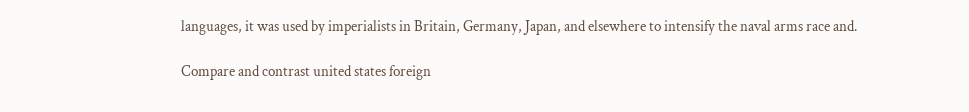languages, it was used by imperialists in Britain, Germany, Japan, and elsewhere to intensify the naval arms race and.

Compare and contrast united states foreign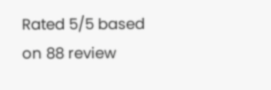Rated 5/5 based on 88 review